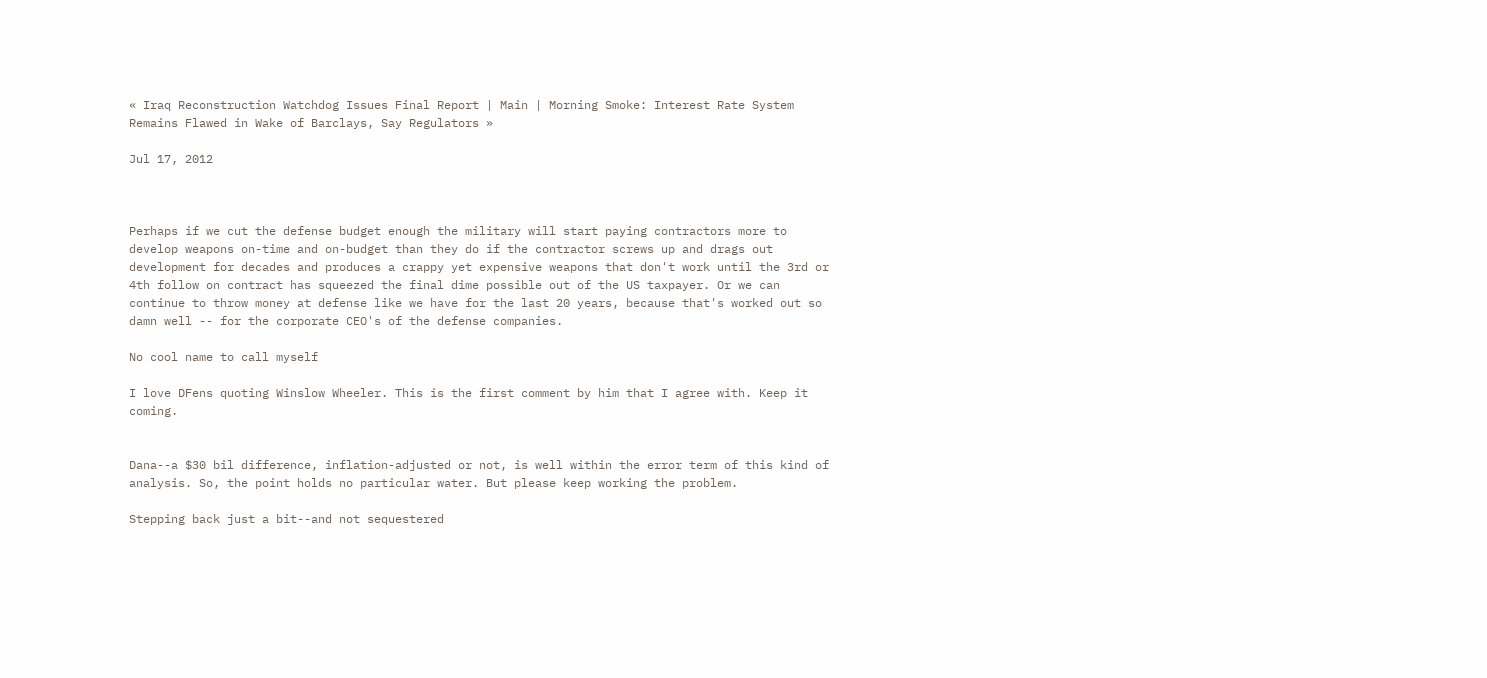« Iraq Reconstruction Watchdog Issues Final Report | Main | Morning Smoke: Interest Rate System Remains Flawed in Wake of Barclays, Say Regulators »

Jul 17, 2012



Perhaps if we cut the defense budget enough the military will start paying contractors more to develop weapons on-time and on-budget than they do if the contractor screws up and drags out development for decades and produces a crappy yet expensive weapons that don't work until the 3rd or 4th follow on contract has squeezed the final dime possible out of the US taxpayer. Or we can continue to throw money at defense like we have for the last 20 years, because that's worked out so damn well -- for the corporate CEO's of the defense companies.

No cool name to call myself

I love DFens quoting Winslow Wheeler. This is the first comment by him that I agree with. Keep it coming.


Dana--a $30 bil difference, inflation-adjusted or not, is well within the error term of this kind of analysis. So, the point holds no particular water. But please keep working the problem.

Stepping back just a bit--and not sequestered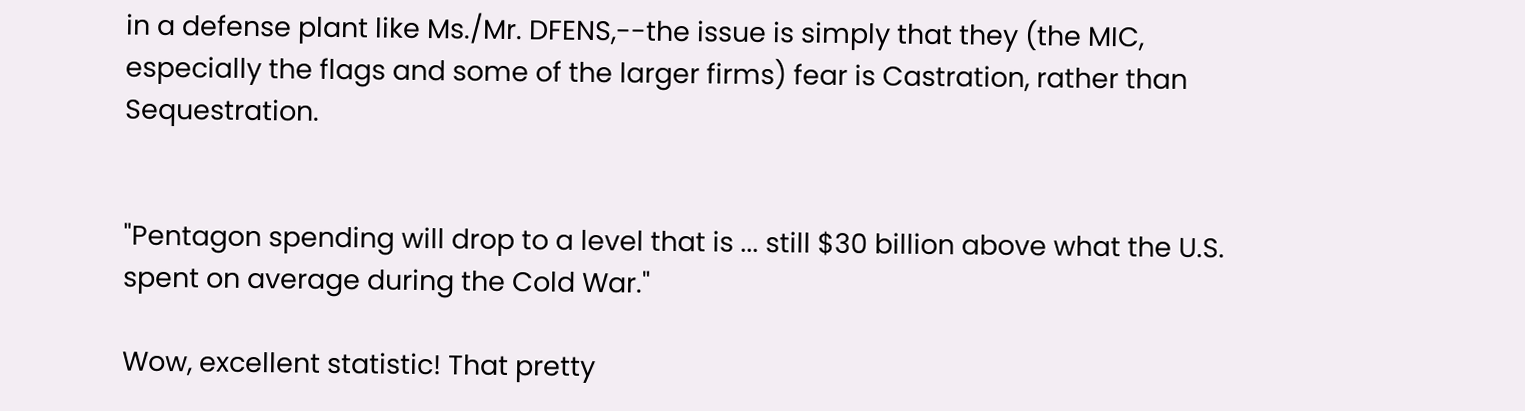in a defense plant like Ms./Mr. DFENS,--the issue is simply that they (the MIC, especially the flags and some of the larger firms) fear is Castration, rather than Sequestration.


"Pentagon spending will drop to a level that is ... still $30 billion above what the U.S. spent on average during the Cold War."

Wow, excellent statistic! That pretty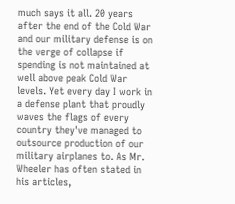much says it all. 20 years after the end of the Cold War and our military defense is on the verge of collapse if spending is not maintained at well above peak Cold War levels. Yet every day I work in a defense plant that proudly waves the flags of every country they've managed to outsource production of our military airplanes to. As Mr. Wheeler has often stated in his articles,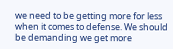we need to be getting more for less when it comes to defense. We should be demanding we get more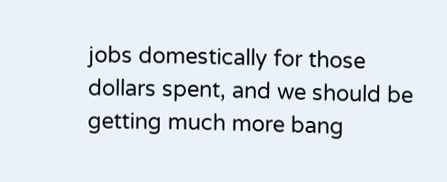jobs domestically for those dollars spent, and we should be getting much more bang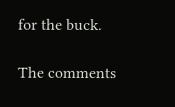for the buck.

The comments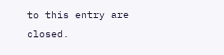to this entry are closed.